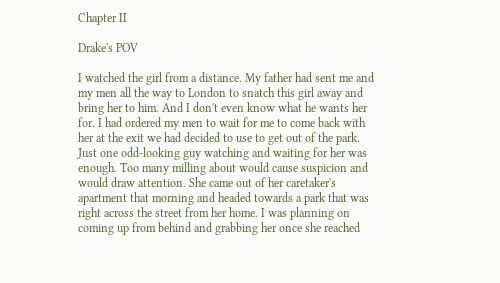Chapter II

Drake's POV

I watched the girl from a distance. My father had sent me and my men all the way to London to snatch this girl away and bring her to him. And I don't even know what he wants her for. I had ordered my men to wait for me to come back with her at the exit we had decided to use to get out of the park. Just one odd-looking guy watching and waiting for her was enough. Too many milling about would cause suspicion and would draw attention. She came out of her caretaker's apartment that morning and headed towards a park that was right across the street from her home. I was planning on coming up from behind and grabbing her once she reached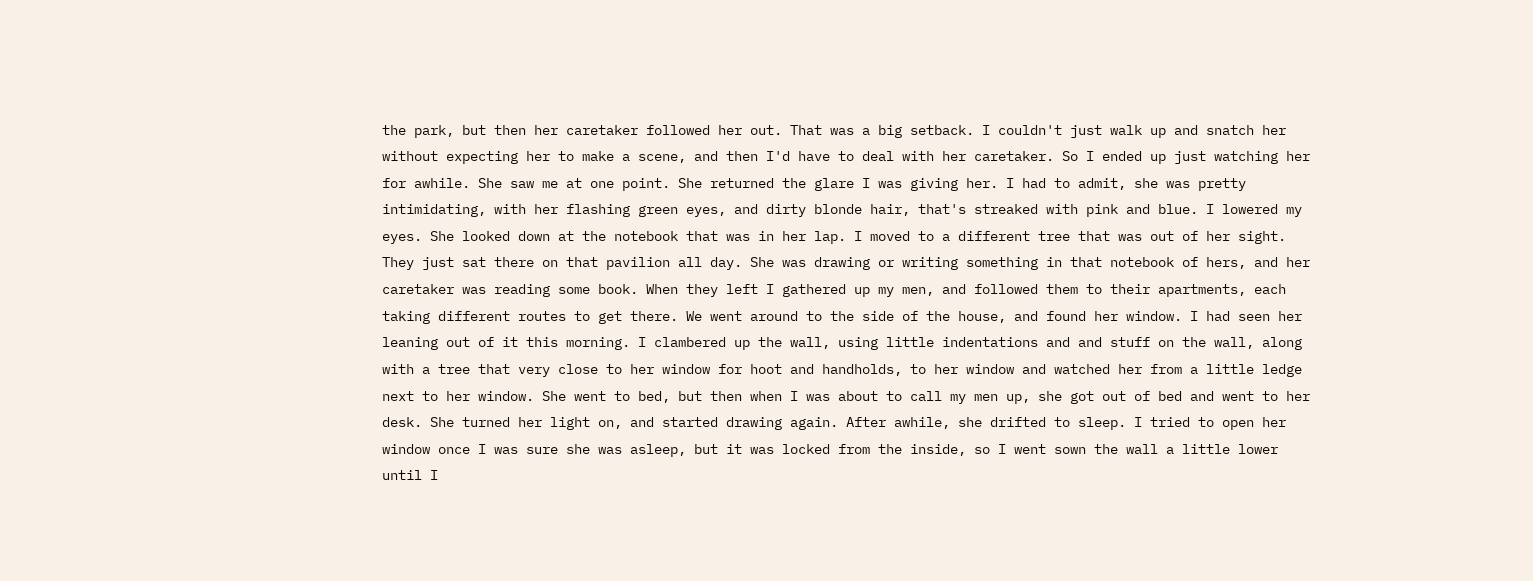the park, but then her caretaker followed her out. That was a big setback. I couldn't just walk up and snatch her without expecting her to make a scene, and then I'd have to deal with her caretaker. So I ended up just watching her for awhile. She saw me at one point. She returned the glare I was giving her. I had to admit, she was pretty intimidating, with her flashing green eyes, and dirty blonde hair, that's streaked with pink and blue. I lowered my eyes. She looked down at the notebook that was in her lap. I moved to a different tree that was out of her sight. They just sat there on that pavilion all day. She was drawing or writing something in that notebook of hers, and her caretaker was reading some book. When they left I gathered up my men, and followed them to their apartments, each taking different routes to get there. We went around to the side of the house, and found her window. I had seen her leaning out of it this morning. I clambered up the wall, using little indentations and and stuff on the wall, along with a tree that very close to her window for hoot and handholds, to her window and watched her from a little ledge next to her window. She went to bed, but then when I was about to call my men up, she got out of bed and went to her desk. She turned her light on, and started drawing again. After awhile, she drifted to sleep. I tried to open her window once I was sure she was asleep, but it was locked from the inside, so I went sown the wall a little lower until I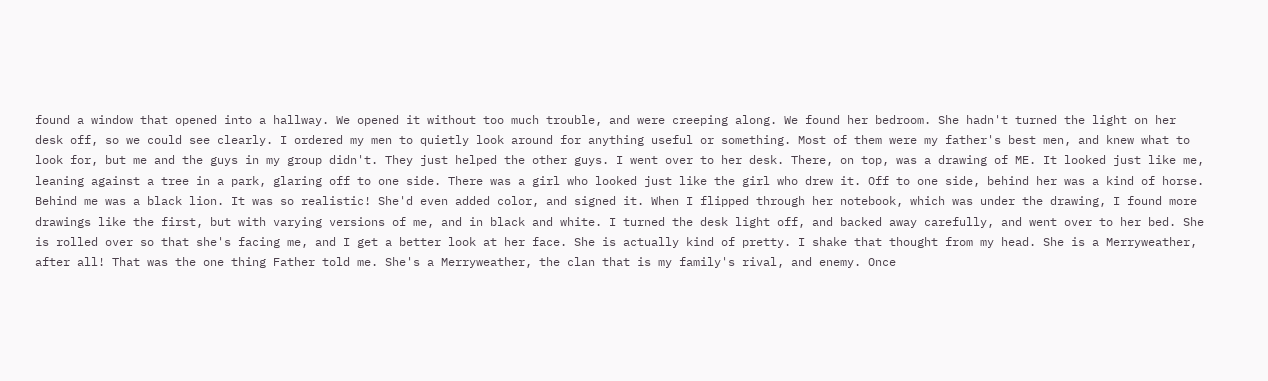found a window that opened into a hallway. We opened it without too much trouble, and were creeping along. We found her bedroom. She hadn't turned the light on her desk off, so we could see clearly. I ordered my men to quietly look around for anything useful or something. Most of them were my father's best men, and knew what to look for, but me and the guys in my group didn't. They just helped the other guys. I went over to her desk. There, on top, was a drawing of ME. It looked just like me, leaning against a tree in a park, glaring off to one side. There was a girl who looked just like the girl who drew it. Off to one side, behind her was a kind of horse. Behind me was a black lion. It was so realistic! She'd even added color, and signed it. When I flipped through her notebook, which was under the drawing, I found more drawings like the first, but with varying versions of me, and in black and white. I turned the desk light off, and backed away carefully, and went over to her bed. She is rolled over so that she's facing me, and I get a better look at her face. She is actually kind of pretty. I shake that thought from my head. She is a Merryweather, after all! That was the one thing Father told me. She's a Merryweather, the clan that is my family's rival, and enemy. Once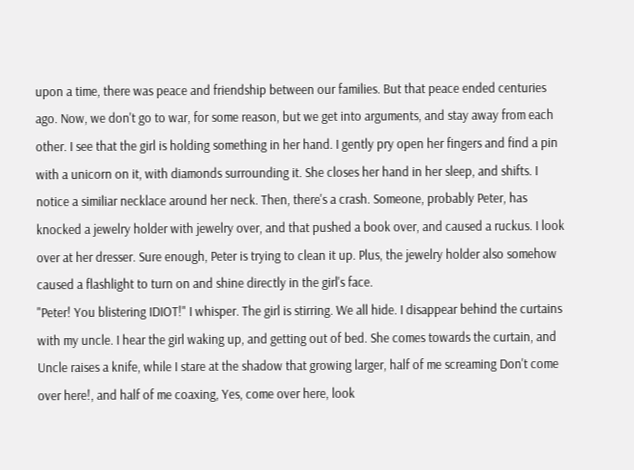upon a time, there was peace and friendship between our families. But that peace ended centuries ago. Now, we don't go to war, for some reason, but we get into arguments, and stay away from each other. I see that the girl is holding something in her hand. I gently pry open her fingers and find a pin with a unicorn on it, with diamonds surrounding it. She closes her hand in her sleep, and shifts. I notice a similiar necklace around her neck. Then, there's a crash. Someone, probably Peter, has knocked a jewelry holder with jewelry over, and that pushed a book over, and caused a ruckus. I look over at her dresser. Sure enough, Peter is trying to clean it up. Plus, the jewelry holder also somehow caused a flashlight to turn on and shine directly in the girl's face.
"Peter! You blistering IDIOT!" I whisper. The girl is stirring. We all hide. I disappear behind the curtains with my uncle. I hear the girl waking up, and getting out of bed. She comes towards the curtain, and Uncle raises a knife, while I stare at the shadow that growing larger, half of me screaming Don't come over here!, and half of me coaxing, Yes, come over here, look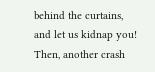behind the curtains, and let us kidnap you! Then, another crash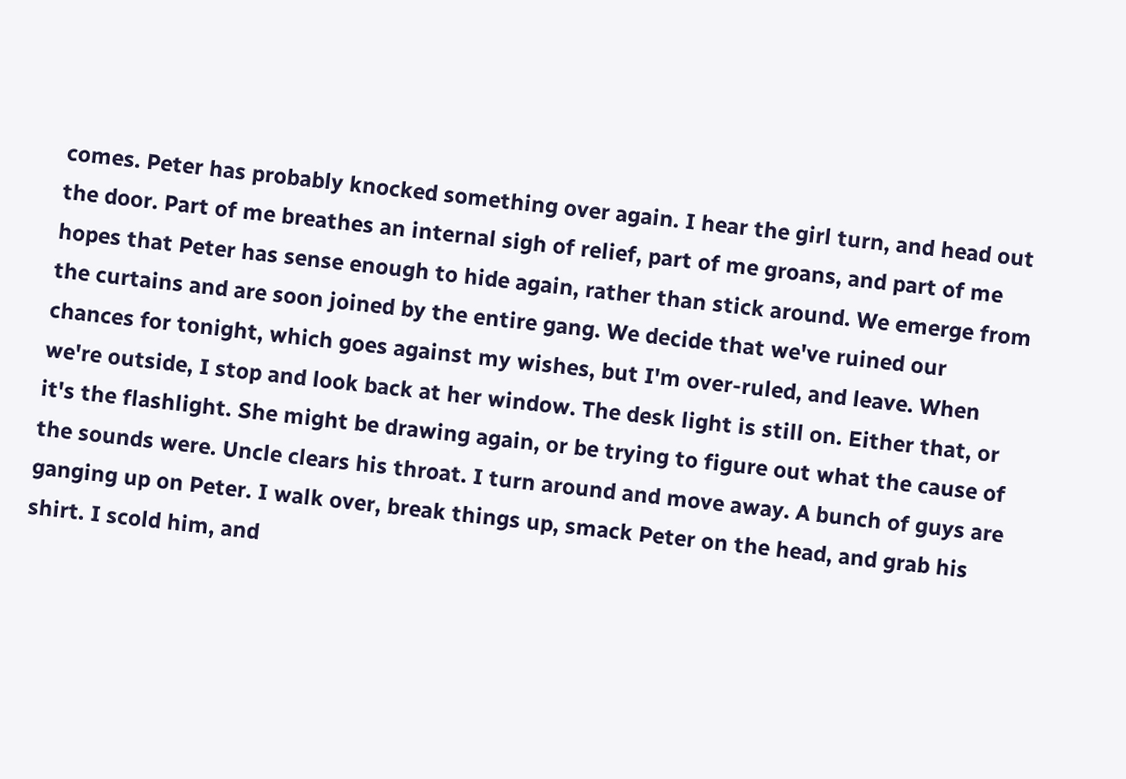comes. Peter has probably knocked something over again. I hear the girl turn, and head out the door. Part of me breathes an internal sigh of relief, part of me groans, and part of me hopes that Peter has sense enough to hide again, rather than stick around. We emerge from the curtains and are soon joined by the entire gang. We decide that we've ruined our chances for tonight, which goes against my wishes, but I'm over-ruled, and leave. When we're outside, I stop and look back at her window. The desk light is still on. Either that, or it's the flashlight. She might be drawing again, or be trying to figure out what the cause of the sounds were. Uncle clears his throat. I turn around and move away. A bunch of guys are ganging up on Peter. I walk over, break things up, smack Peter on the head, and grab his shirt. I scold him, and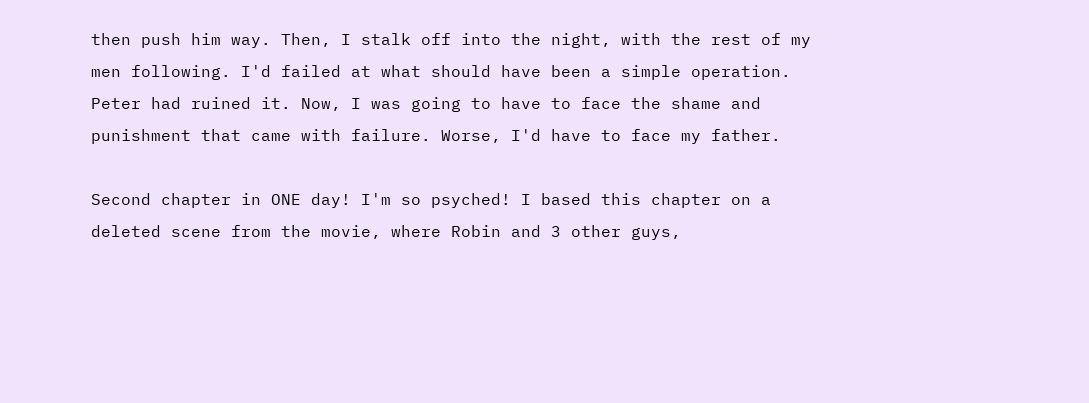then push him way. Then, I stalk off into the night, with the rest of my men following. I'd failed at what should have been a simple operation. Peter had ruined it. Now, I was going to have to face the shame and punishment that came with failure. Worse, I'd have to face my father.

Second chapter in ONE day! I'm so psyched! I based this chapter on a deleted scene from the movie, where Robin and 3 other guys,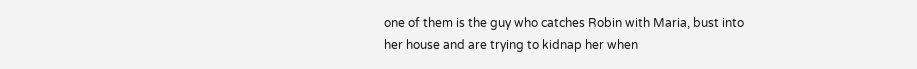one of them is the guy who catches Robin with Maria, bust into her house and are trying to kidnap her when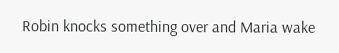Robin knocks something over and Maria wake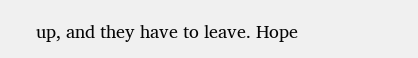up, and they have to leave. Hope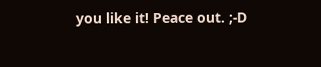you like it! Peace out. ;-D